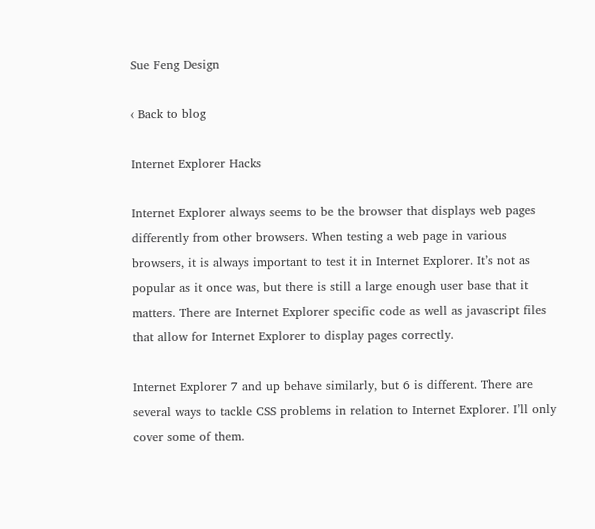Sue Feng Design

‹ Back to blog

Internet Explorer Hacks

Internet Explorer always seems to be the browser that displays web pages differently from other browsers. When testing a web page in various browsers, it is always important to test it in Internet Explorer. It’s not as popular as it once was, but there is still a large enough user base that it matters. There are Internet Explorer specific code as well as javascript files that allow for Internet Explorer to display pages correctly.

Internet Explorer 7 and up behave similarly, but 6 is different. There are several ways to tackle CSS problems in relation to Internet Explorer. I’ll only cover some of them.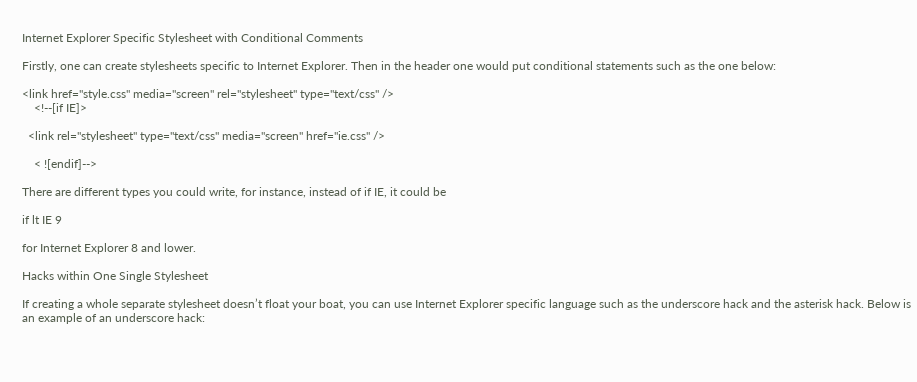Internet Explorer Specific Stylesheet with Conditional Comments

Firstly, one can create stylesheets specific to Internet Explorer. Then in the header one would put conditional statements such as the one below:

<link href="style.css" media="screen" rel="stylesheet" type="text/css" />
    <!--[if IE]>

  <link rel="stylesheet" type="text/css" media="screen" href="ie.css" />

    < ![endif]-->

There are different types you could write, for instance, instead of if IE, it could be

if lt IE 9

for Internet Explorer 8 and lower.

Hacks within One Single Stylesheet

If creating a whole separate stylesheet doesn’t float your boat, you can use Internet Explorer specific language such as the underscore hack and the asterisk hack. Below is an example of an underscore hack: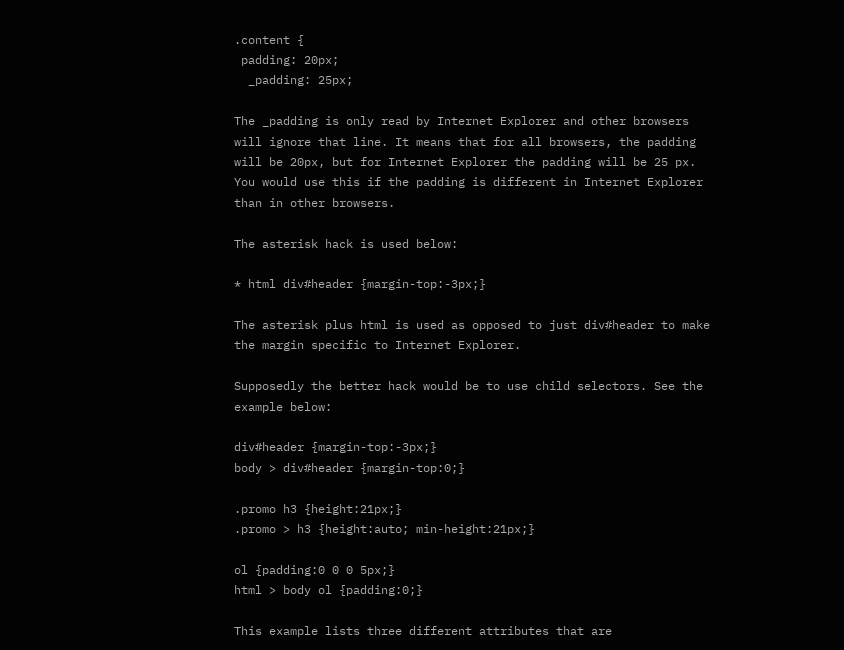.content {
 padding: 20px;
  _padding: 25px;

The _padding is only read by Internet Explorer and other browsers will ignore that line. It means that for all browsers, the padding will be 20px, but for Internet Explorer the padding will be 25 px. You would use this if the padding is different in Internet Explorer than in other browsers.

The asterisk hack is used below:

* html div#header {margin-top:-3px;}

The asterisk plus html is used as opposed to just div#header to make the margin specific to Internet Explorer.

Supposedly the better hack would be to use child selectors. See the example below:

div#header {margin-top:-3px;}
body > div#header {margin-top:0;}

.promo h3 {height:21px;}
.promo > h3 {height:auto; min-height:21px;}

ol {padding:0 0 0 5px;}
html > body ol {padding:0;}

This example lists three different attributes that are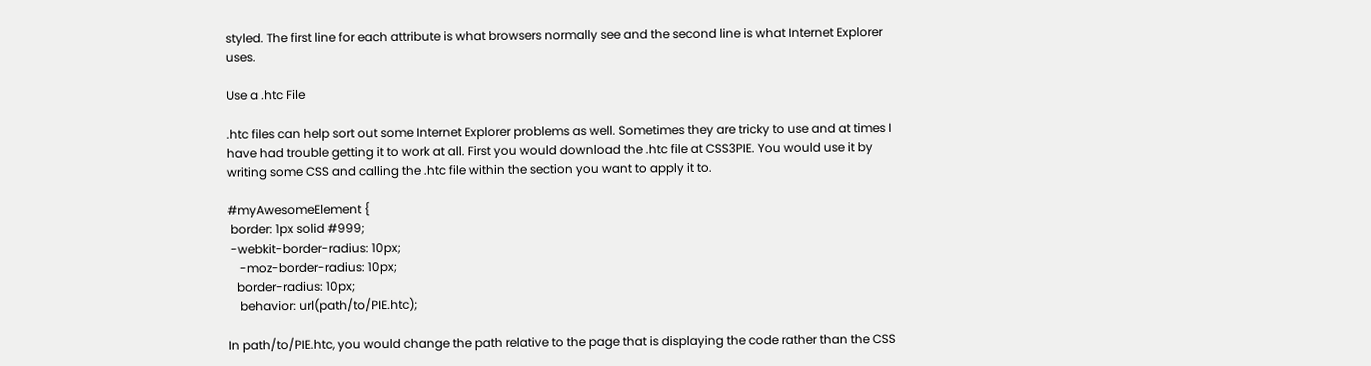styled. The first line for each attribute is what browsers normally see and the second line is what Internet Explorer uses.

Use a .htc File

.htc files can help sort out some Internet Explorer problems as well. Sometimes they are tricky to use and at times I have had trouble getting it to work at all. First you would download the .htc file at CSS3PIE. You would use it by writing some CSS and calling the .htc file within the section you want to apply it to.

#myAwesomeElement {
 border: 1px solid #999;
 -webkit-border-radius: 10px;
    -moz-border-radius: 10px;
   border-radius: 10px;
    behavior: url(path/to/PIE.htc);

In path/to/PIE.htc, you would change the path relative to the page that is displaying the code rather than the CSS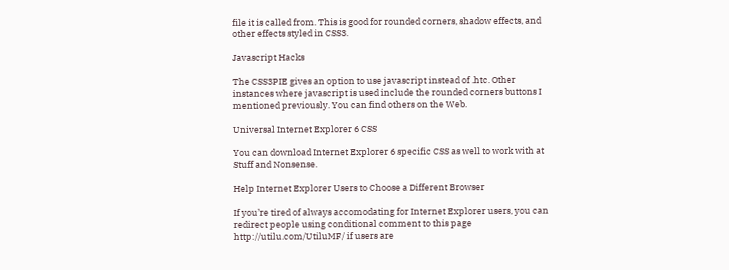file it is called from. This is good for rounded corners, shadow effects, and other effects styled in CSS3.

Javascript Hacks

The CSS3PIE gives an option to use javascript instead of .htc. Other instances where javascript is used include the rounded corners buttons I mentioned previously. You can find others on the Web.

Universal Internet Explorer 6 CSS

You can download Internet Explorer 6 specific CSS as well to work with at Stuff and Nonsense.

Help Internet Explorer Users to Choose a Different Browser

If you’re tired of always accomodating for Internet Explorer users, you can redirect people using conditional comment to this page http://utilu.com/UtiluMF/ if users are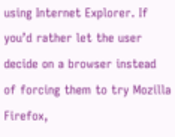using Internet Explorer. If you’d rather let the user decide on a browser instead of forcing them to try Mozilla Firefox,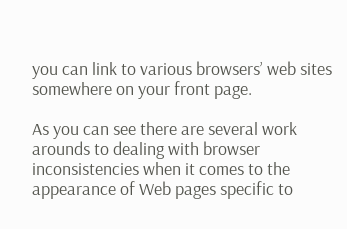you can link to various browsers’ web sites somewhere on your front page.

As you can see there are several work arounds to dealing with browser inconsistencies when it comes to the appearance of Web pages specific to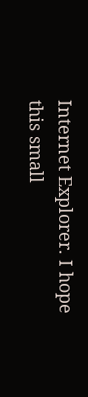Internet Explorer. I hope this small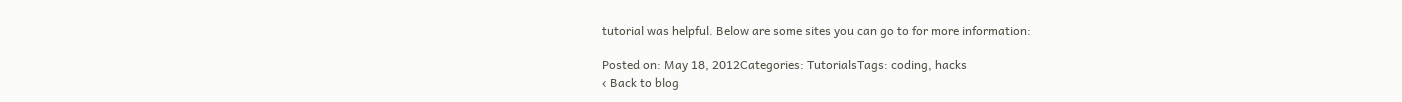tutorial was helpful. Below are some sites you can go to for more information:

Posted on: May 18, 2012Categories: TutorialsTags: coding, hacks
‹ Back to blog